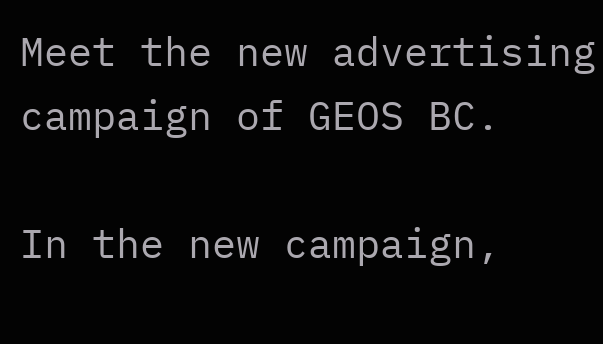Meet the new advertising campaign of GEOS BC.

In the new campaign,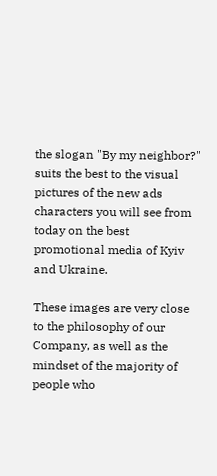the slogan "By my neighbor?" suits the best to the visual pictures of the new ads characters you will see from today on the best promotional media of Kyiv and Ukraine.

These images are very close to the philosophy of our Company, as well as the mindset of the majority of people who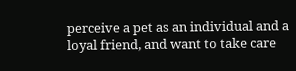perceive a pet as an individual and a loyal friend, and want to take care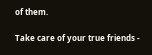of them.

Take care of your true friends -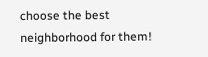choose the best neighborhood for them!